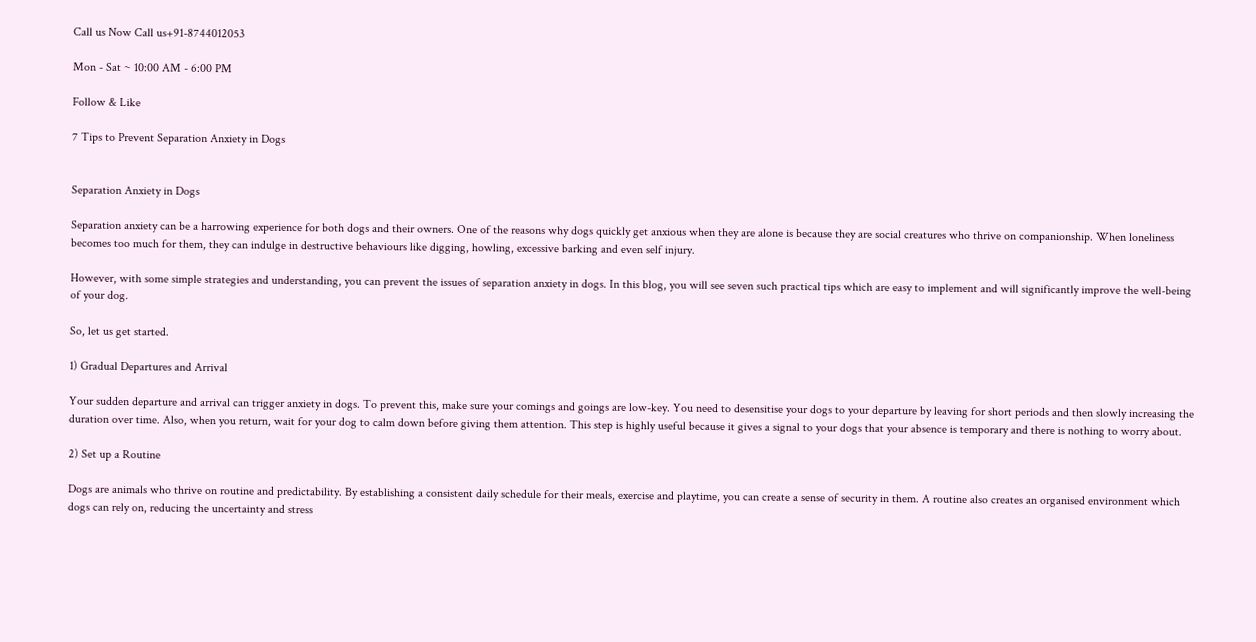Call us Now Call us+91-8744012053

Mon - Sat ~ 10:00 AM - 6:00 PM

Follow & Like

7 Tips to Prevent Separation Anxiety in Dogs


Separation Anxiety in Dogs

Separation anxiety can be a harrowing experience for both dogs and their owners. One of the reasons why dogs quickly get anxious when they are alone is because they are social creatures who thrive on companionship. When loneliness becomes too much for them, they can indulge in destructive behaviours like digging, howling, excessive barking and even self injury.

However, with some simple strategies and understanding, you can prevent the issues of separation anxiety in dogs. In this blog, you will see seven such practical tips which are easy to implement and will significantly improve the well-being of your dog.

So, let us get started.

1) Gradual Departures and Arrival

Your sudden departure and arrival can trigger anxiety in dogs. To prevent this, make sure your comings and goings are low-key. You need to desensitise your dogs to your departure by leaving for short periods and then slowly increasing the duration over time. Also, when you return, wait for your dog to calm down before giving them attention. This step is highly useful because it gives a signal to your dogs that your absence is temporary and there is nothing to worry about.

2) Set up a Routine

Dogs are animals who thrive on routine and predictability. By establishing a consistent daily schedule for their meals, exercise and playtime, you can create a sense of security in them. A routine also creates an organised environment which dogs can rely on, reducing the uncertainty and stress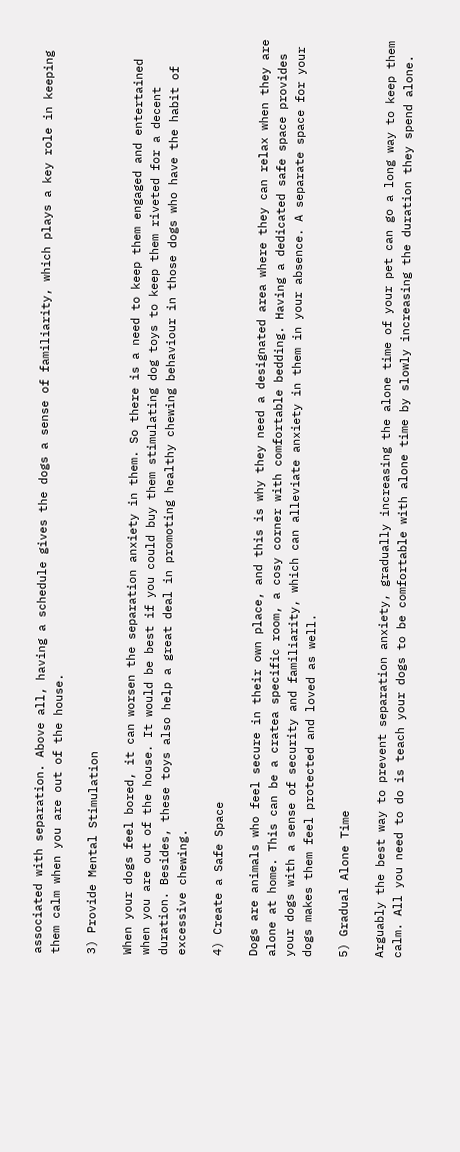associated with separation. Above all, having a schedule gives the dogs a sense of familiarity, which plays a key role in keeping them calm when you are out of the house.

3) Provide Mental Stimulation

When your dogs feel bored, it can worsen the separation anxiety in them. So there is a need to keep them engaged and entertained when you are out of the house. It would be best if you could buy them stimulating dog toys to keep them riveted for a decent duration. Besides, these toys also help a great deal in promoting healthy chewing behaviour in those dogs who have the habit of excessive chewing.

4) Create a Safe Space

Dogs are animals who feel secure in their own place, and this is why they need a designated area where they can relax when they are alone at home. This can be a cratea specific room, a cosy corner with comfortable bedding. Having a dedicated safe space provides your dogs with a sense of security and familiarity, which can alleviate anxiety in them in your absence. A separate space for your dogs makes them feel protected and loved as well.

5) Gradual Alone Time

Arguably the best way to prevent separation anxiety, gradually increasing the alone time of your pet can go a long way to keep them calm. All you need to do is teach your dogs to be comfortable with alone time by slowly increasing the duration they spend alone.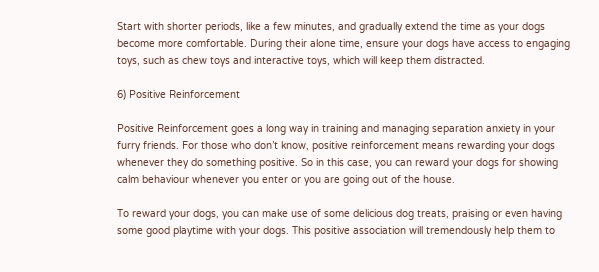Start with shorter periods, like a few minutes, and gradually extend the time as your dogs become more comfortable. During their alone time, ensure your dogs have access to engaging toys, such as chew toys and interactive toys, which will keep them distracted.

6) Positive Reinforcement

Positive Reinforcement goes a long way in training and managing separation anxiety in your furry friends. For those who don’t know, positive reinforcement means rewarding your dogs whenever they do something positive. So in this case, you can reward your dogs for showing calm behaviour whenever you enter or you are going out of the house.

To reward your dogs, you can make use of some delicious dog treats, praising or even having some good playtime with your dogs. This positive association will tremendously help them to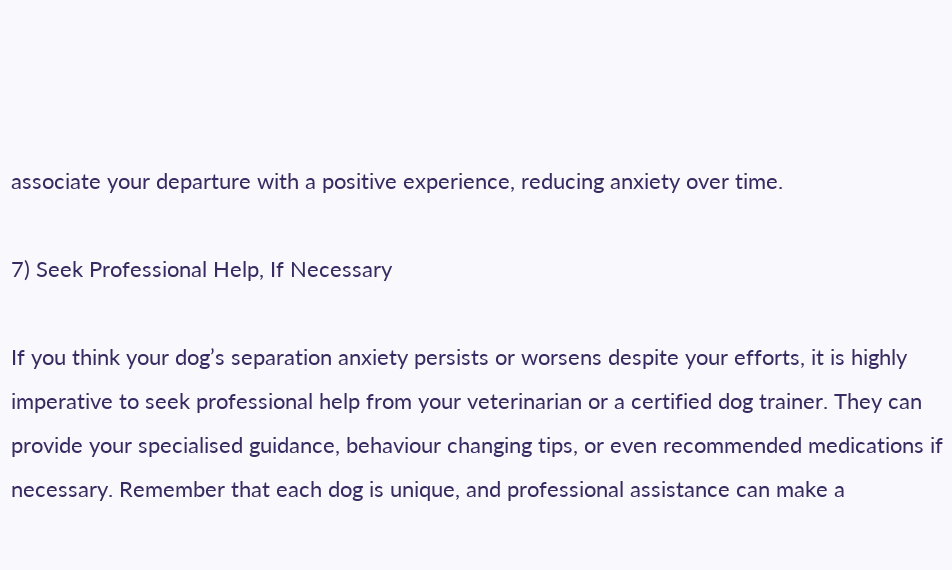associate your departure with a positive experience, reducing anxiety over time.

7) Seek Professional Help, If Necessary

If you think your dog’s separation anxiety persists or worsens despite your efforts, it is highly imperative to seek professional help from your veterinarian or a certified dog trainer. They can provide your specialised guidance, behaviour changing tips, or even recommended medications if necessary. Remember that each dog is unique, and professional assistance can make a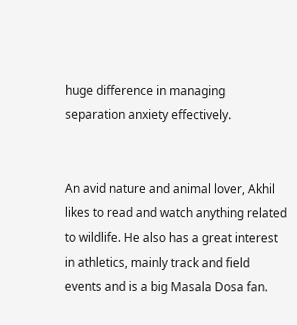huge difference in managing separation anxiety effectively.


An avid nature and animal lover, Akhil likes to read and watch anything related to wildlife. He also has a great interest in athletics, mainly track and field events and is a big Masala Dosa fan.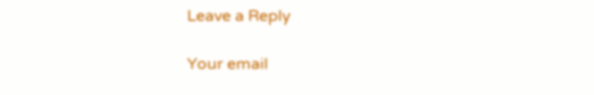Leave a Reply

Your email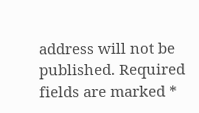address will not be published. Required fields are marked *